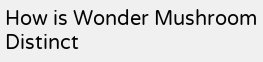How is Wonder Mushroom Distinct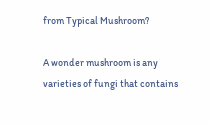from Typical Mushroom?

A wonder mushroom is any varieties of fungi that contains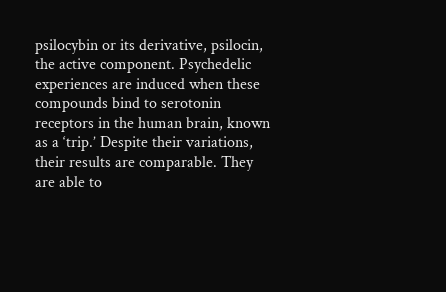psilocybin or its derivative, psilocin, the active component. Psychedelic experiences are induced when these compounds bind to serotonin receptors in the human brain, known as a ‘trip.’ Despite their variations, their results are comparable. They are able to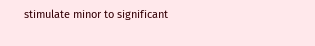stimulate minor to significant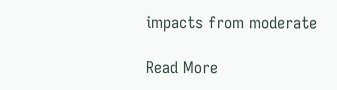impacts from moderate

Read More